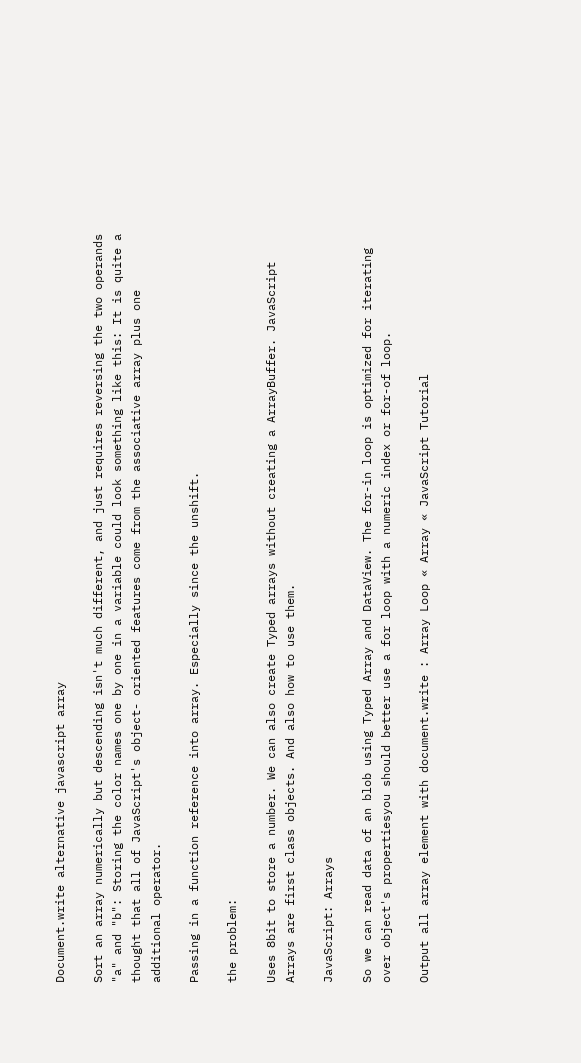Document.write alternative javascript array

Sort an array numerically but descending isn't much different, and just requires reversing the two operands "a" and "b": Storing the color names one by one in a variable could look something like this: It is quite a thought that all of JavaScript's object- oriented features come from the associative array plus one additional operator.

Passing in a function reference into array. Especially since the unshift.

the problem:

Uses 8bit to store a number. We can also create Typed arrays without creating a ArrayBuffer. JavaScript Arrays are first class objects. And also how to use them.

JavaScript: Arrays

So we can read data of an blob using Typed Array and DataView. The for-in loop is optimized for iterating over object's propertiesyou should better use a for loop with a numeric index or for-of loop.

Output all array element with document.write : Array Loop « Array « JavaScript Tutorial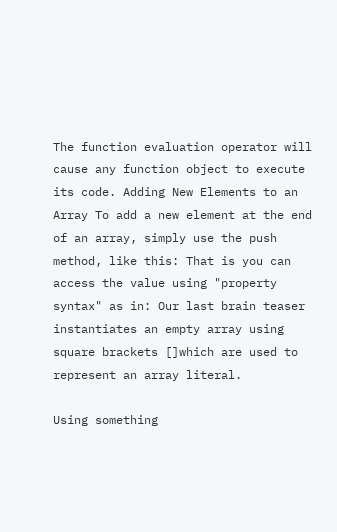The function evaluation operator will cause any function object to execute its code. Adding New Elements to an Array To add a new element at the end of an array, simply use the push method, like this: That is you can access the value using "property syntax" as in: Our last brain teaser instantiates an empty array using square brackets []which are used to represent an array literal.

Using something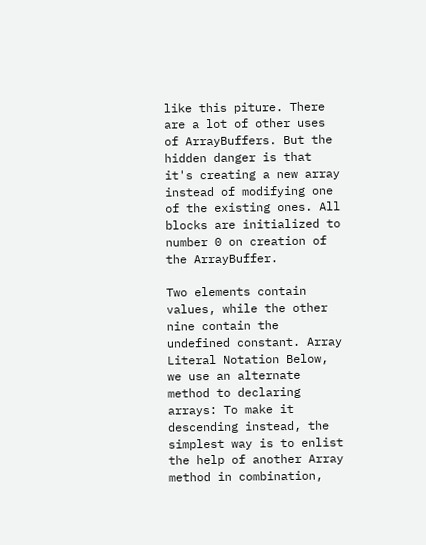like this piture. There are a lot of other uses of ArrayBuffers. But the hidden danger is that it's creating a new array instead of modifying one of the existing ones. All blocks are initialized to number 0 on creation of the ArrayBuffer.

Two elements contain values, while the other nine contain the undefined constant. Array Literal Notation Below, we use an alternate method to declaring arrays: To make it descending instead, the simplest way is to enlist the help of another Array method in combination,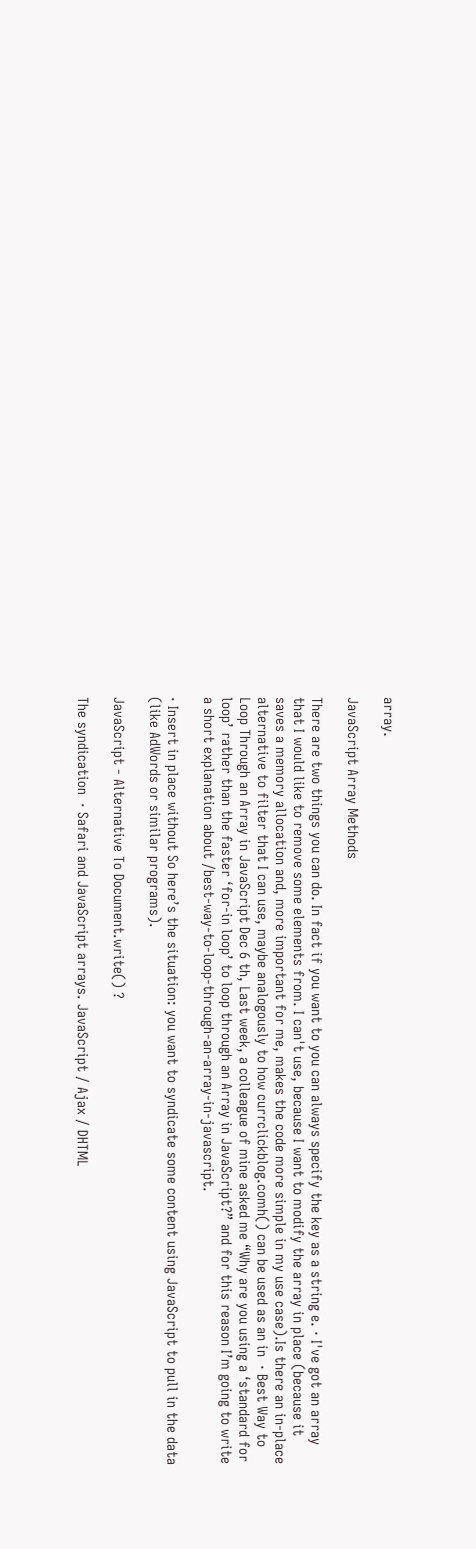array.

JavaScript Array Methods

There are two things you can do. In fact if you want to you can always specify the key as a string e. · I've got an array that I would like to remove some elements from. I can't use, because I want to modify the array in place (because it saves a memory allocation and, more important for me, makes the code more simple in my use case).Is there an in-place alternative to filter that I can use, maybe analogously to how currclickblog.comh() can be used as an in  · Best Way to Loop Through an Array in JavaScript Dec 6 th, Last week, a colleague of mine asked me “Why are you using a ‘standard for loop’ rather than the faster ‘for-in loop’ to loop through an Array in JavaScript?” and for this reason I’m going to write a short explanation about /best-way-to-loop-through-an-array-in-javascript.

· Insert in place without So here’s the situation: you want to syndicate some content using JavaScript to pull in the data (like AdWords or similar programs).

JavaScript - Alternative To Document.write() ?

The syndication  · Safari and JavaScript arrays. JavaScript / Ajax / DHTML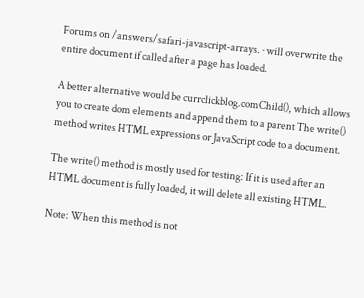Forums on /answers/safari-javascript-arrays. · will overwrite the entire document if called after a page has loaded.

A better alternative would be currclickblog.comChild(), which allows you to create dom elements and append them to a parent The write() method writes HTML expressions or JavaScript code to a document.

The write() method is mostly used for testing: If it is used after an HTML document is fully loaded, it will delete all existing HTML.

Note: When this method is not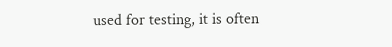used for testing, it is often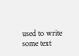used to write some text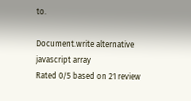to.

Document.write alternative javascript array
Rated 0/5 based on 21 review